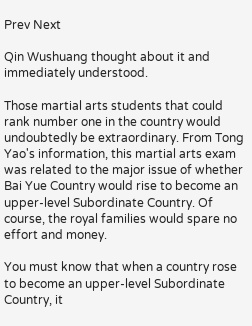Prev Next

Qin Wushuang thought about it and immediately understood.

Those martial arts students that could rank number one in the country would undoubtedly be extraordinary. From Tong Yao's information, this martial arts exam was related to the major issue of whether Bai Yue Country would rise to become an upper-level Subordinate Country. Of course, the royal families would spare no effort and money.

You must know that when a country rose to become an upper-level Subordinate Country, it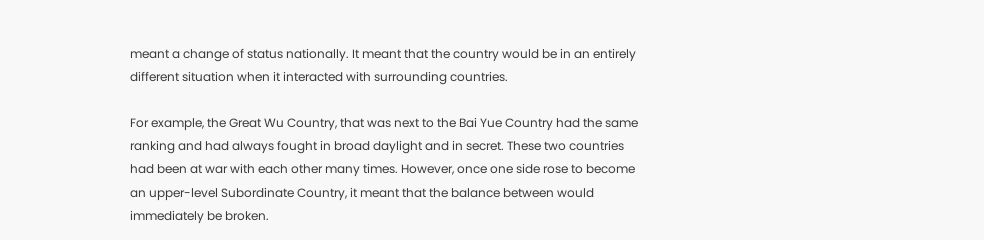meant a change of status nationally. It meant that the country would be in an entirely different situation when it interacted with surrounding countries.

For example, the Great Wu Country, that was next to the Bai Yue Country had the same ranking and had always fought in broad daylight and in secret. These two countries had been at war with each other many times. However, once one side rose to become an upper-level Subordinate Country, it meant that the balance between would immediately be broken.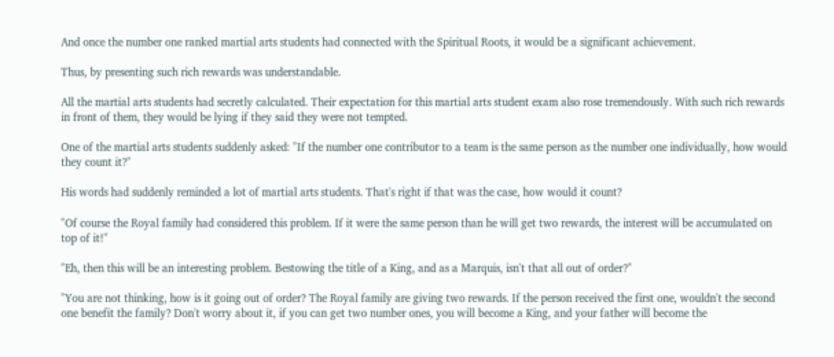And once the number one ranked martial arts students had connected with the Spiritual Roots, it would be a significant achievement.

Thus, by presenting such rich rewards was understandable.

All the martial arts students had secretly calculated. Their expectation for this martial arts student exam also rose tremendously. With such rich rewards in front of them, they would be lying if they said they were not tempted.

One of the martial arts students suddenly asked: "If the number one contributor to a team is the same person as the number one individually, how would they count it?"

His words had suddenly reminded a lot of martial arts students. That's right if that was the case, how would it count?

"Of course the Royal family had considered this problem. If it were the same person than he will get two rewards, the interest will be accumulated on top of it!"

"Eh, then this will be an interesting problem. Bestowing the title of a King, and as a Marquis, isn't that all out of order?"

"You are not thinking, how is it going out of order? The Royal family are giving two rewards. If the person received the first one, wouldn't the second one benefit the family? Don't worry about it, if you can get two number ones, you will become a King, and your father will become the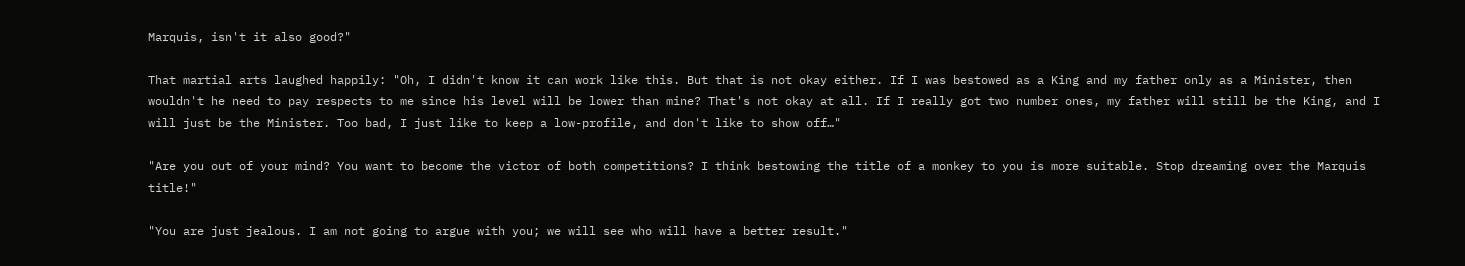Marquis, isn't it also good?"

That martial arts laughed happily: "Oh, I didn't know it can work like this. But that is not okay either. If I was bestowed as a King and my father only as a Minister, then wouldn't he need to pay respects to me since his level will be lower than mine? That's not okay at all. If I really got two number ones, my father will still be the King, and I will just be the Minister. Too bad, I just like to keep a low-profile, and don't like to show off…"

"Are you out of your mind? You want to become the victor of both competitions? I think bestowing the title of a monkey to you is more suitable. Stop dreaming over the Marquis title!"

"You are just jealous. I am not going to argue with you; we will see who will have a better result."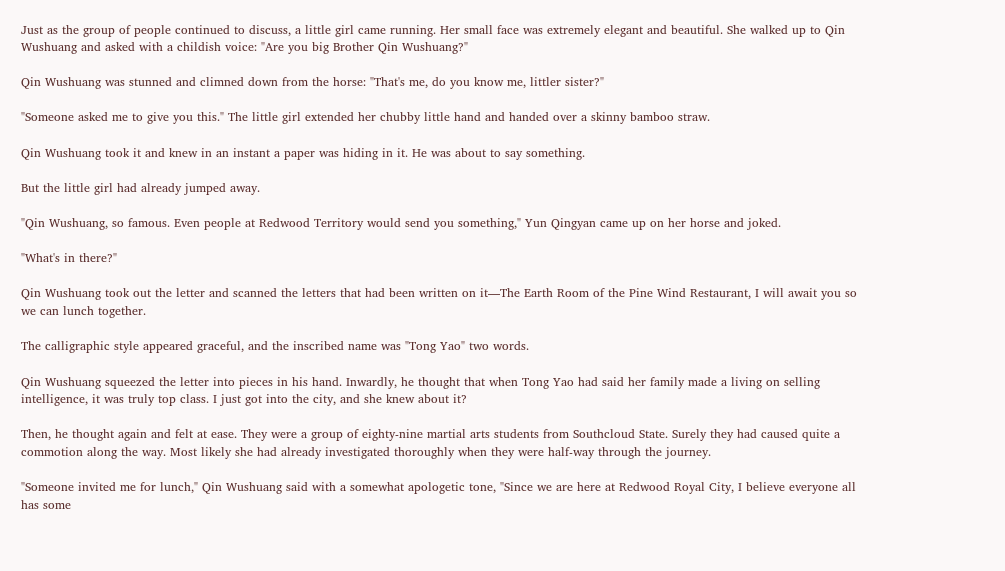Just as the group of people continued to discuss, a little girl came running. Her small face was extremely elegant and beautiful. She walked up to Qin Wushuang and asked with a childish voice: "Are you big Brother Qin Wushuang?"

Qin Wushuang was stunned and climned down from the horse: "That's me, do you know me, littler sister?"

"Someone asked me to give you this." The little girl extended her chubby little hand and handed over a skinny bamboo straw.

Qin Wushuang took it and knew in an instant a paper was hiding in it. He was about to say something.

But the little girl had already jumped away.

"Qin Wushuang, so famous. Even people at Redwood Territory would send you something," Yun Qingyan came up on her horse and joked.

"What's in there?"

Qin Wushuang took out the letter and scanned the letters that had been written on it—The Earth Room of the Pine Wind Restaurant, I will await you so we can lunch together.

The calligraphic style appeared graceful, and the inscribed name was "Tong Yao" two words.

Qin Wushuang squeezed the letter into pieces in his hand. Inwardly, he thought that when Tong Yao had said her family made a living on selling intelligence, it was truly top class. I just got into the city, and she knew about it?

Then, he thought again and felt at ease. They were a group of eighty-nine martial arts students from Southcloud State. Surely they had caused quite a commotion along the way. Most likely she had already investigated thoroughly when they were half-way through the journey.

"Someone invited me for lunch," Qin Wushuang said with a somewhat apologetic tone, "Since we are here at Redwood Royal City, I believe everyone all has some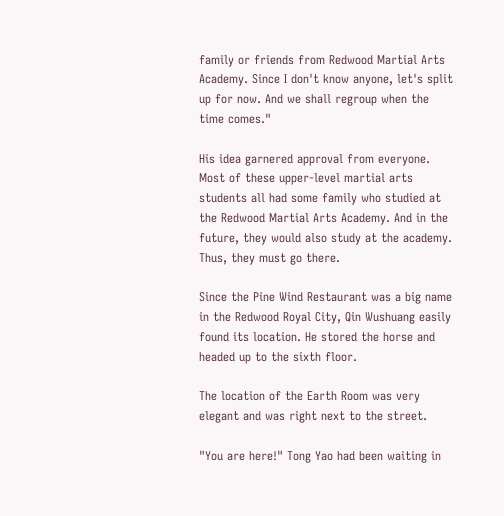family or friends from Redwood Martial Arts Academy. Since I don't know anyone, let's split up for now. And we shall regroup when the time comes."

His idea garnered approval from everyone. Most of these upper-level martial arts students all had some family who studied at the Redwood Martial Arts Academy. And in the future, they would also study at the academy. Thus, they must go there.

Since the Pine Wind Restaurant was a big name in the Redwood Royal City, Qin Wushuang easily found its location. He stored the horse and headed up to the sixth floor.

The location of the Earth Room was very elegant and was right next to the street.

"You are here!" Tong Yao had been waiting in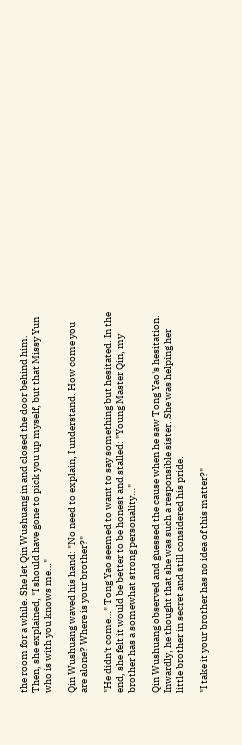the room for a while. She let Qin Wushuang in and closed the door behind him. Then, she explained, "I should have gone to pick you up myself, but that Missy Yun who is with you knows me…"

Qin Wushuang waved his hand: "No need to explain, I understand. How come you are alone? Where is your brother?"

"He didn't come…" Tong Yao seemed to want to say something but hesitated. In the end, she felt it would be better to be honest and stalled: "Young Master Qin, my brother has a somewhat strong personality…"

Qin Wushuang observed and guessed the cause when he saw Tong Yao's hesitation. Inwardly, he thought that she was such a responsible sister. She was helping her little brother in secret and still considered his pride.

"I take it your brother has no idea of this matter?"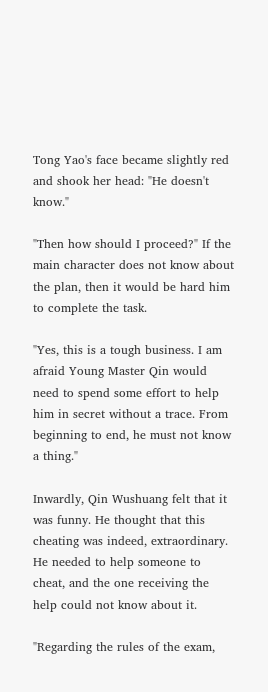Tong Yao's face became slightly red and shook her head: "He doesn't know."

"Then how should I proceed?" If the main character does not know about the plan, then it would be hard him to complete the task.

"Yes, this is a tough business. I am afraid Young Master Qin would need to spend some effort to help him in secret without a trace. From beginning to end, he must not know a thing."

Inwardly, Qin Wushuang felt that it was funny. He thought that this cheating was indeed, extraordinary. He needed to help someone to cheat, and the one receiving the help could not know about it.

"Regarding the rules of the exam,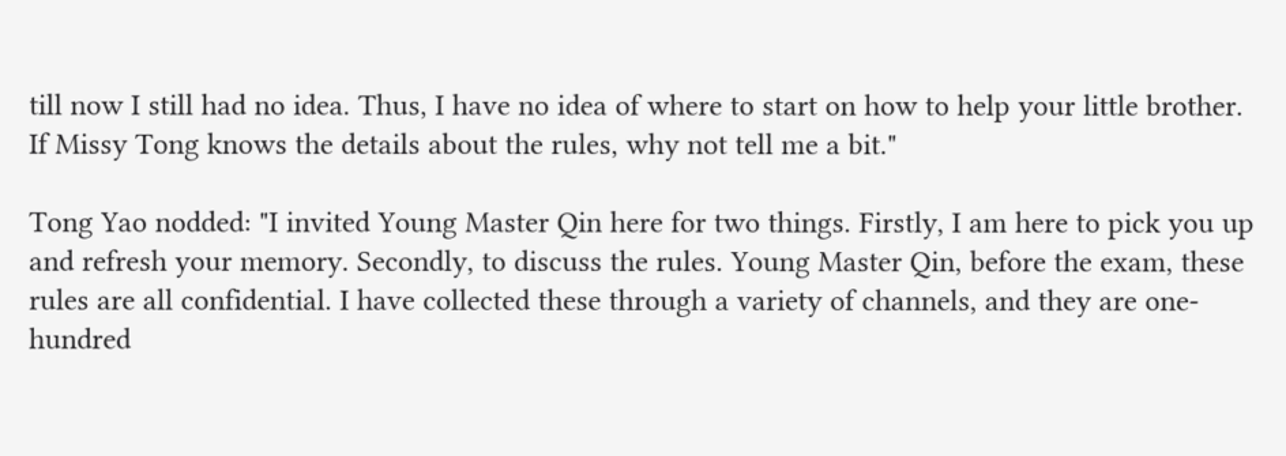till now I still had no idea. Thus, I have no idea of where to start on how to help your little brother. If Missy Tong knows the details about the rules, why not tell me a bit."

Tong Yao nodded: "I invited Young Master Qin here for two things. Firstly, I am here to pick you up and refresh your memory. Secondly, to discuss the rules. Young Master Qin, before the exam, these rules are all confidential. I have collected these through a variety of channels, and they are one-hundred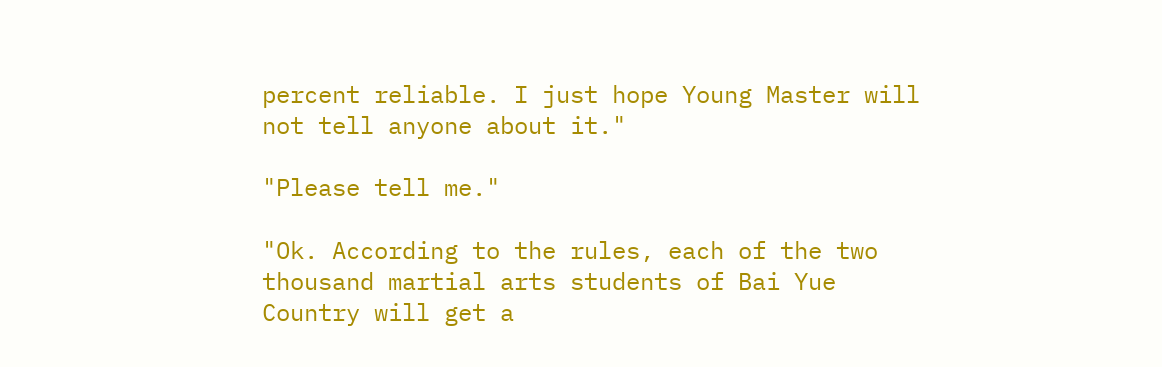percent reliable. I just hope Young Master will not tell anyone about it."

"Please tell me."

"Ok. According to the rules, each of the two thousand martial arts students of Bai Yue Country will get a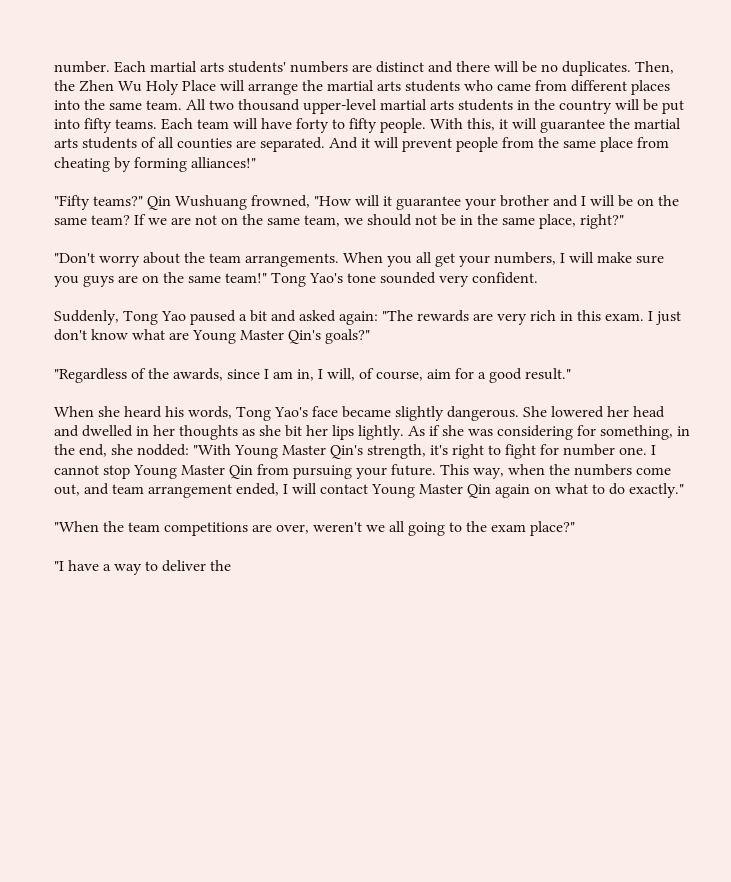number. Each martial arts students' numbers are distinct and there will be no duplicates. Then, the Zhen Wu Holy Place will arrange the martial arts students who came from different places into the same team. All two thousand upper-level martial arts students in the country will be put into fifty teams. Each team will have forty to fifty people. With this, it will guarantee the martial arts students of all counties are separated. And it will prevent people from the same place from cheating by forming alliances!"

"Fifty teams?" Qin Wushuang frowned, "How will it guarantee your brother and I will be on the same team? If we are not on the same team, we should not be in the same place, right?"

"Don't worry about the team arrangements. When you all get your numbers, I will make sure you guys are on the same team!" Tong Yao's tone sounded very confident.

Suddenly, Tong Yao paused a bit and asked again: "The rewards are very rich in this exam. I just don't know what are Young Master Qin's goals?"

"Regardless of the awards, since I am in, I will, of course, aim for a good result."

When she heard his words, Tong Yao's face became slightly dangerous. She lowered her head and dwelled in her thoughts as she bit her lips lightly. As if she was considering for something, in the end, she nodded: "With Young Master Qin's strength, it's right to fight for number one. I cannot stop Young Master Qin from pursuing your future. This way, when the numbers come out, and team arrangement ended, I will contact Young Master Qin again on what to do exactly."

"When the team competitions are over, weren't we all going to the exam place?"

"I have a way to deliver the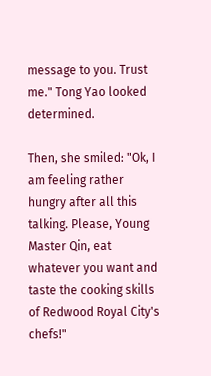message to you. Trust me." Tong Yao looked determined.

Then, she smiled: "Ok, I am feeling rather hungry after all this talking. Please, Young Master Qin, eat whatever you want and taste the cooking skills of Redwood Royal City's chefs!"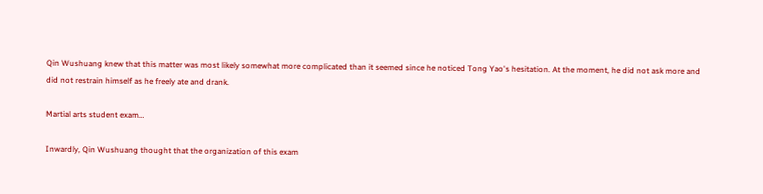Qin Wushuang knew that this matter was most likely somewhat more complicated than it seemed since he noticed Tong Yao's hesitation. At the moment, he did not ask more and did not restrain himself as he freely ate and drank.

Martial arts student exam…

Inwardly, Qin Wushuang thought that the organization of this exam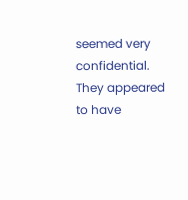seemed very confidential. They appeared to have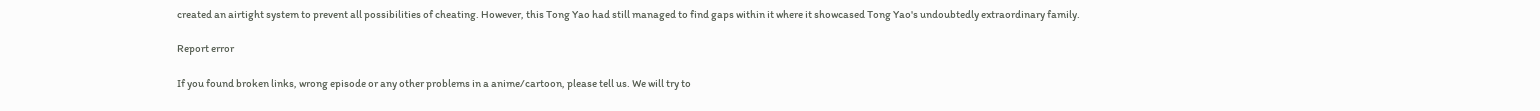created an airtight system to prevent all possibilities of cheating. However, this Tong Yao had still managed to find gaps within it where it showcased Tong Yao's undoubtedly extraordinary family.

Report error

If you found broken links, wrong episode or any other problems in a anime/cartoon, please tell us. We will try to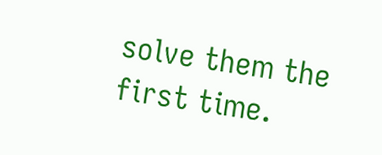solve them the first time.